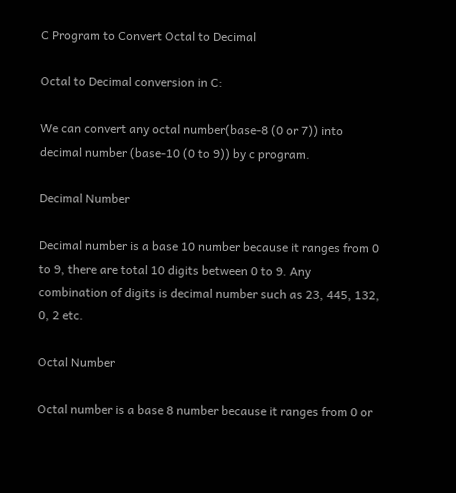C Program to Convert Octal to Decimal

Octal to Decimal conversion in C:

We can convert any octal number(base-8 (0 or 7)) into decimal number (base-10 (0 to 9)) by c program.

Decimal Number

Decimal number is a base 10 number because it ranges from 0 to 9, there are total 10 digits between 0 to 9. Any combination of digits is decimal number such as 23, 445, 132, 0, 2 etc.

Octal Number

Octal number is a base 8 number because it ranges from 0 or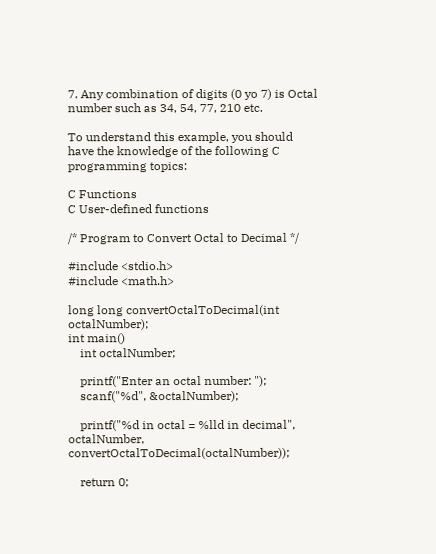7. Any combination of digits (0 yo 7) is Octal number such as 34, 54, 77, 210 etc.

To understand this example, you should have the knowledge of the following C programming topics:

C Functions
C User-defined functions

/* Program to Convert Octal to Decimal */

#include <stdio.h>
#include <math.h>

long long convertOctalToDecimal(int octalNumber);
int main()
    int octalNumber;

    printf("Enter an octal number: ");
    scanf("%d", &octalNumber);

    printf("%d in octal = %lld in decimal", octalNumber, convertOctalToDecimal(octalNumber));

    return 0;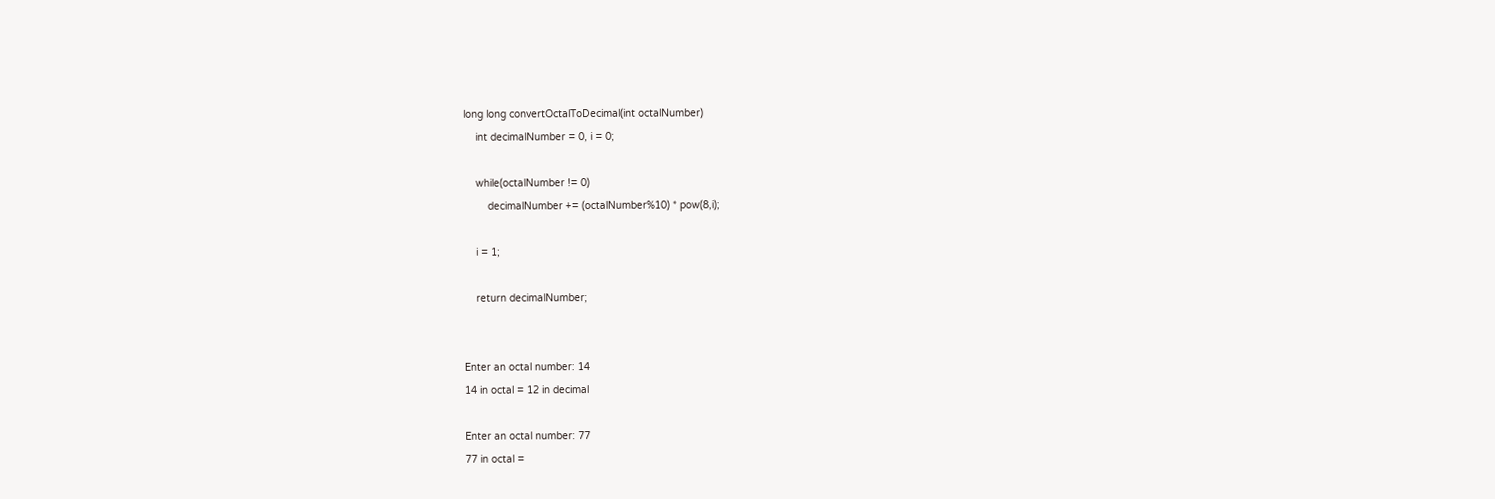long long convertOctalToDecimal(int octalNumber)
    int decimalNumber = 0, i = 0;

    while(octalNumber != 0)
        decimalNumber += (octalNumber%10) * pow(8,i);

    i = 1;

    return decimalNumber;


Enter an octal number: 14
14 in octal = 12 in decimal

Enter an octal number: 77
77 in octal =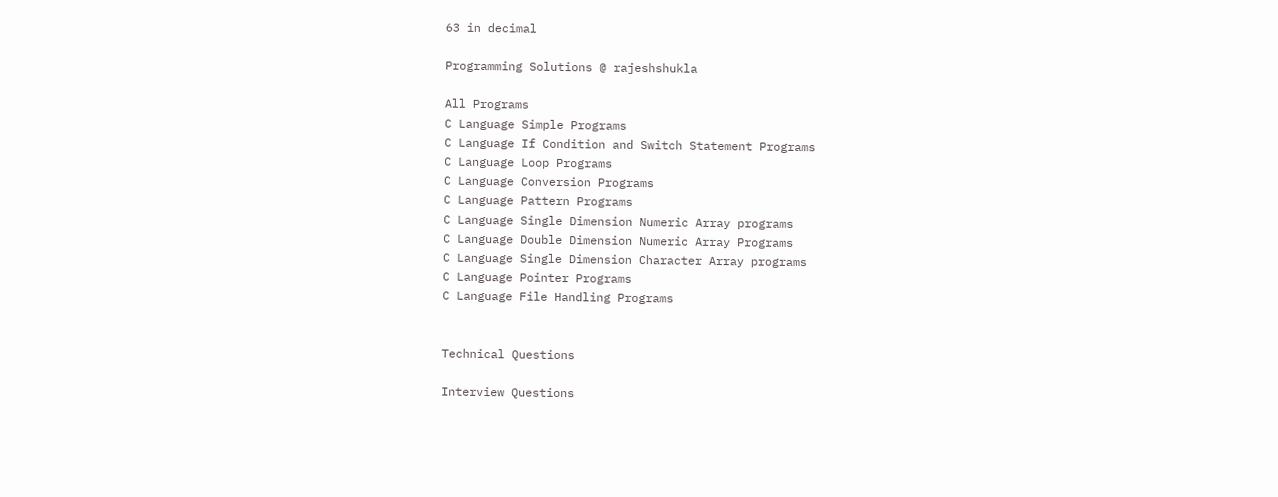63 in decimal

Programming Solutions @ rajeshshukla

All Programs
C Language Simple Programs
C Language If Condition and Switch Statement Programs
C Language Loop Programs
C Language Conversion Programs
C Language Pattern Programs
C Language Single Dimension Numeric Array programs
C Language Double Dimension Numeric Array Programs
C Language Single Dimension Character Array programs
C Language Pointer Programs
C Language File Handling Programs


Technical Questions

Interview Questions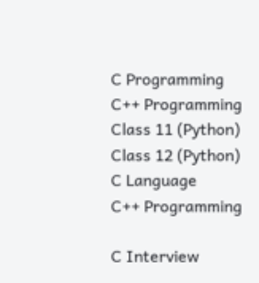C Programming
C++ Programming
Class 11 (Python)
Class 12 (Python)
C Language
C++ Programming

C Interview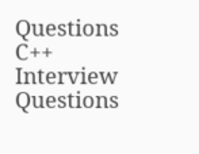Questions
C++ Interview Questions